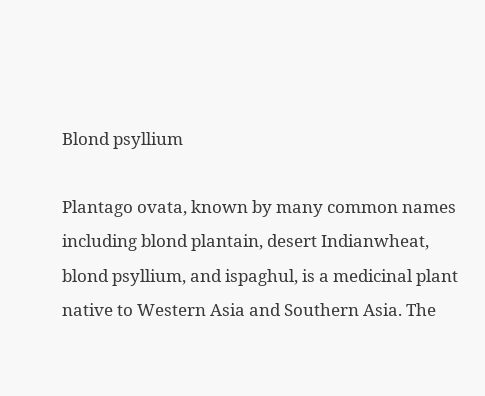Blond psyllium

Plantago ovata, known by many common names including blond plantain, desert Indianwheat, blond psyllium, and ispaghul, is a medicinal plant native to Western Asia and Southern Asia. The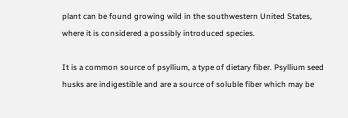plant can be found growing wild in the southwestern United States, where it is considered a possibly introduced species.

It is a common source of psyllium, a type of dietary fiber. Psyllium seed husks are indigestible and are a source of soluble fiber which may be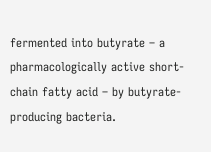fermented into butyrate – a pharmacologically active short-chain fatty acid – by butyrate-producing bacteria.